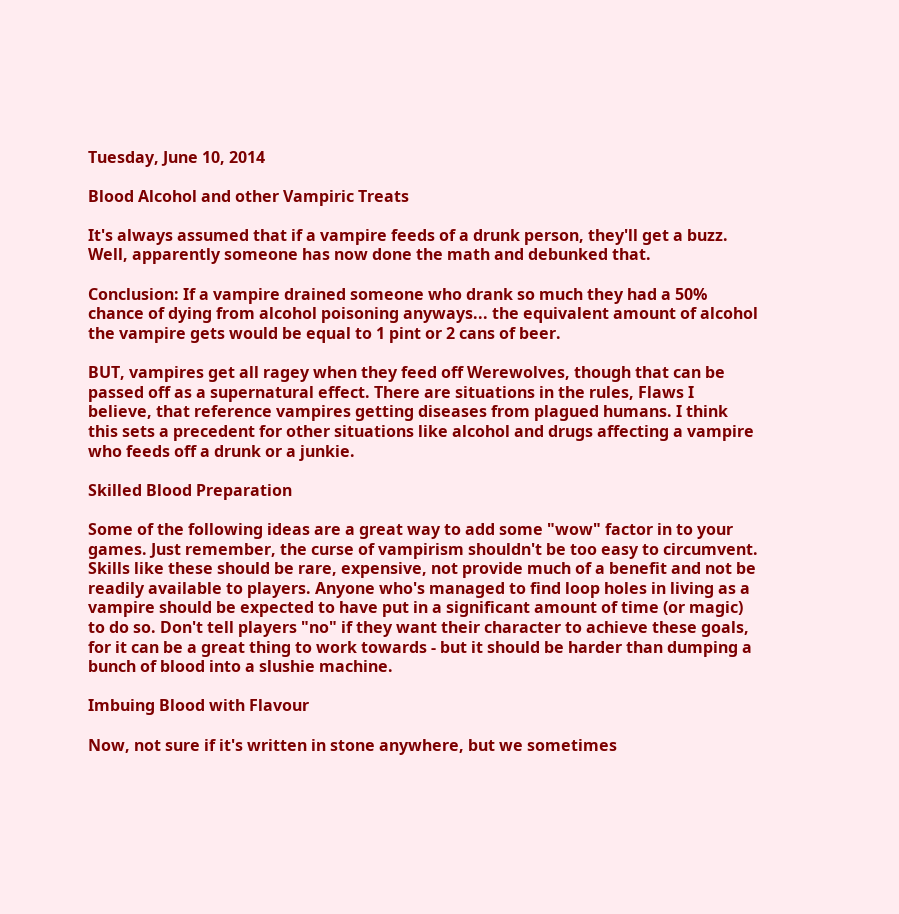Tuesday, June 10, 2014

Blood Alcohol and other Vampiric Treats

It's always assumed that if a vampire feeds of a drunk person, they'll get a buzz. Well, apparently someone has now done the math and debunked that.

Conclusion: If a vampire drained someone who drank so much they had a 50% chance of dying from alcohol poisoning anyways... the equivalent amount of alcohol the vampire gets would be equal to 1 pint or 2 cans of beer.

BUT, vampires get all ragey when they feed off Werewolves, though that can be passed off as a supernatural effect. There are situations in the rules, Flaws I believe, that reference vampires getting diseases from plagued humans. I think this sets a precedent for other situations like alcohol and drugs affecting a vampire who feeds off a drunk or a junkie.

Skilled Blood Preparation

Some of the following ideas are a great way to add some "wow" factor in to your games. Just remember, the curse of vampirism shouldn't be too easy to circumvent. Skills like these should be rare, expensive, not provide much of a benefit and not be readily available to players. Anyone who's managed to find loop holes in living as a vampire should be expected to have put in a significant amount of time (or magic) to do so. Don't tell players "no" if they want their character to achieve these goals, for it can be a great thing to work towards - but it should be harder than dumping a bunch of blood into a slushie machine.

Imbuing Blood with Flavour

Now, not sure if it's written in stone anywhere, but we sometimes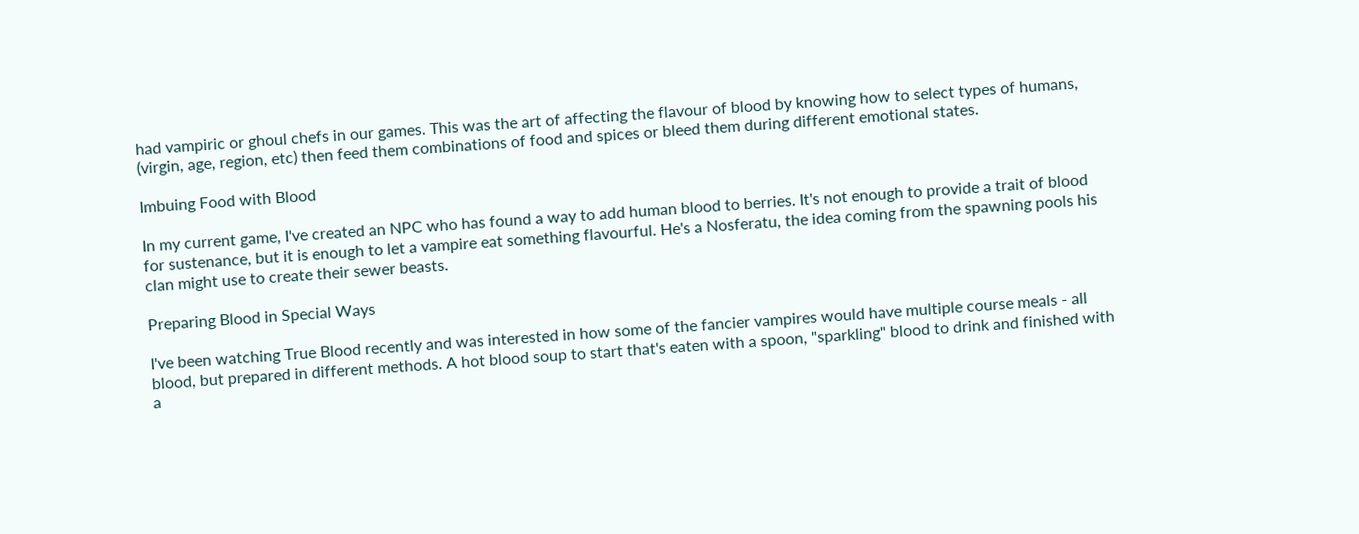had vampiric or ghoul chefs in our games. This was the art of affecting the flavour of blood by knowing how to select types of humans, (virgin, age, region, etc) then feed them combinations of food and spices or bleed them during different emotional states.

Imbuing Food with Blood

In my current game, I've created an NPC who has found a way to add human blood to berries. It's not enough to provide a trait of blood for sustenance, but it is enough to let a vampire eat something flavourful. He's a Nosferatu, the idea coming from the spawning pools his clan might use to create their sewer beasts.

Preparing Blood in Special Ways

I've been watching True Blood recently and was interested in how some of the fancier vampires would have multiple course meals - all blood, but prepared in different methods. A hot blood soup to start that's eaten with a spoon, "sparkling" blood to drink and finished with a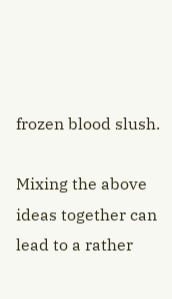frozen blood slush.

Mixing the above ideas together can lead to a rather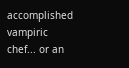accomplished vampiric chef... or an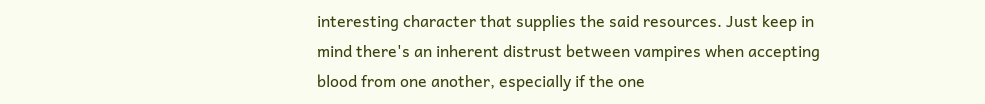interesting character that supplies the said resources. Just keep in mind there's an inherent distrust between vampires when accepting blood from one another, especially if the one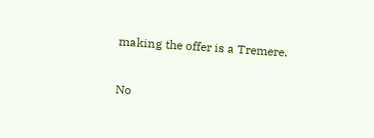making the offer is a Tremere.

No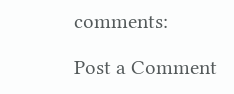comments:

Post a Comment